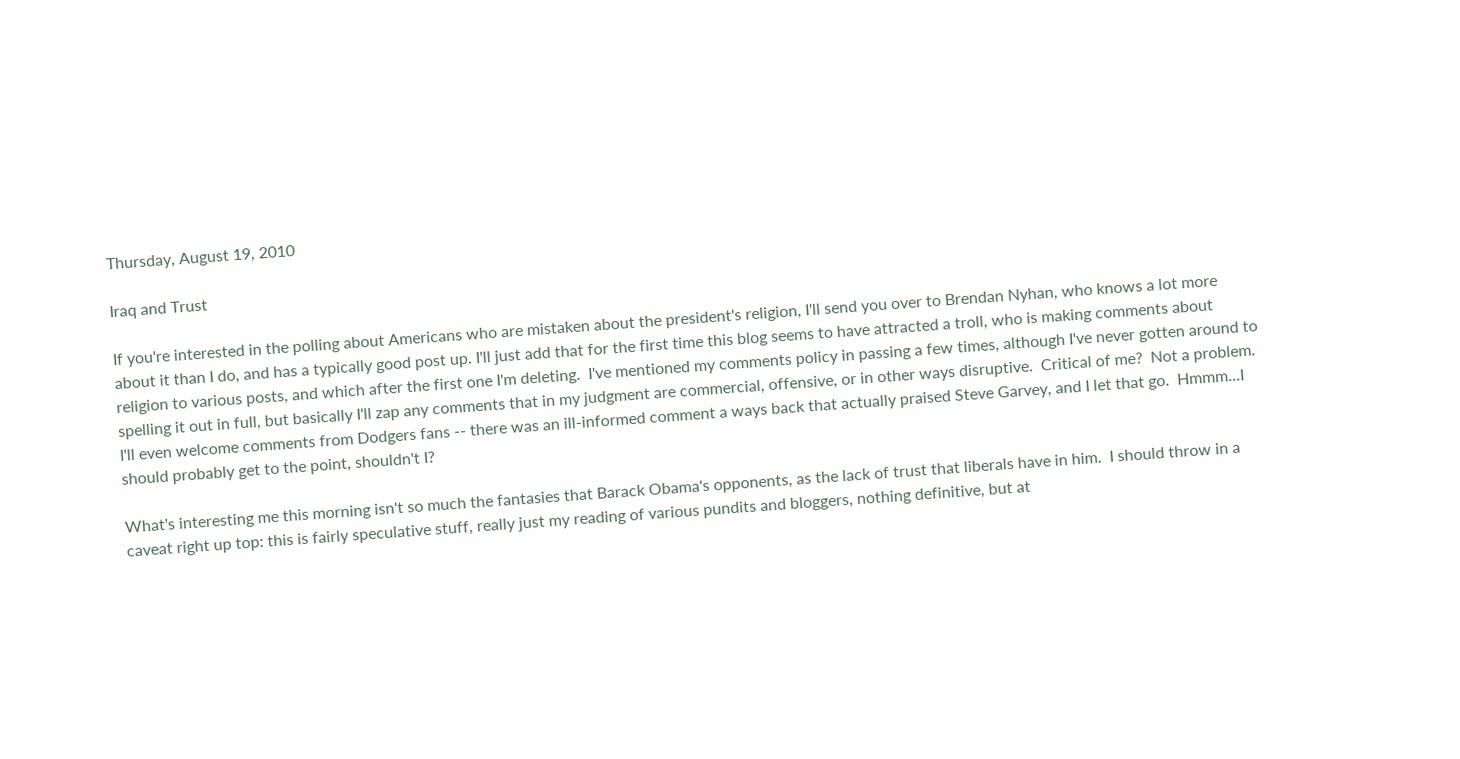Thursday, August 19, 2010

Iraq and Trust

If you're interested in the polling about Americans who are mistaken about the president's religion, I'll send you over to Brendan Nyhan, who knows a lot more about it than I do, and has a typically good post up. I'll just add that for the first time this blog seems to have attracted a troll, who is making comments about religion to various posts, and which after the first one I'm deleting.  I've mentioned my comments policy in passing a few times, although I've never gotten around to spelling it out in full, but basically I'll zap any comments that in my judgment are commercial, offensive, or in other ways disruptive.  Critical of me?  Not a problem.  I'll even welcome comments from Dodgers fans -- there was an ill-informed comment a ways back that actually praised Steve Garvey, and I let that go.  Hmmm...I should probably get to the point, shouldn't I?

What's interesting me this morning isn't so much the fantasies that Barack Obama's opponents, as the lack of trust that liberals have in him.  I should throw in a caveat right up top: this is fairly speculative stuff, really just my reading of various pundits and bloggers, nothing definitive, but at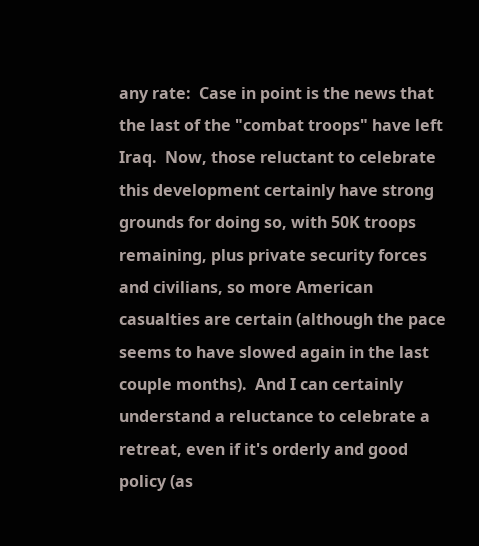any rate:  Case in point is the news that the last of the "combat troops" have left Iraq.  Now, those reluctant to celebrate this development certainly have strong grounds for doing so, with 50K troops remaining, plus private security forces and civilians, so more American casualties are certain (although the pace seems to have slowed again in the last couple months).  And I can certainly understand a reluctance to celebrate a retreat, even if it's orderly and good policy (as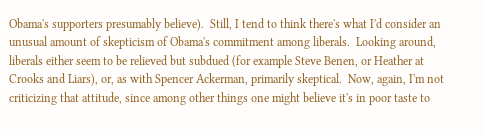Obama's supporters presumably believe).  Still, I tend to think there's what I'd consider an unusual amount of skepticism of Obama's commitment among liberals.  Looking around, liberals either seem to be relieved but subdued (for example Steve Benen, or Heather at Crooks and Liars), or, as with Spencer Ackerman, primarily skeptical.  Now, again, I'm not criticizing that attitude, since among other things one might believe it's in poor taste to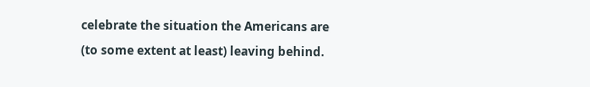celebrate the situation the Americans are (to some extent at least) leaving behind.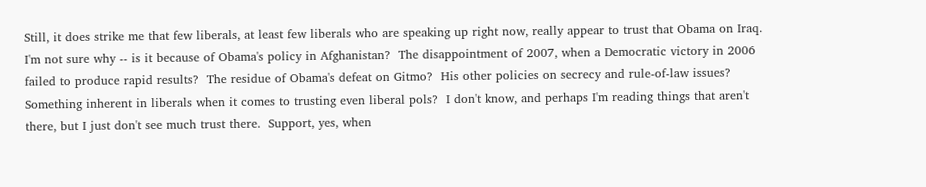Still, it does strike me that few liberals, at least few liberals who are speaking up right now, really appear to trust that Obama on Iraq.  I'm not sure why -- is it because of Obama's policy in Afghanistan?  The disappointment of 2007, when a Democratic victory in 2006 failed to produce rapid results?  The residue of Obama's defeat on Gitmo?  His other policies on secrecy and rule-of-law issues?  Something inherent in liberals when it comes to trusting even liberal pols?  I don't know, and perhaps I'm reading things that aren't there, but I just don't see much trust there.  Support, yes, when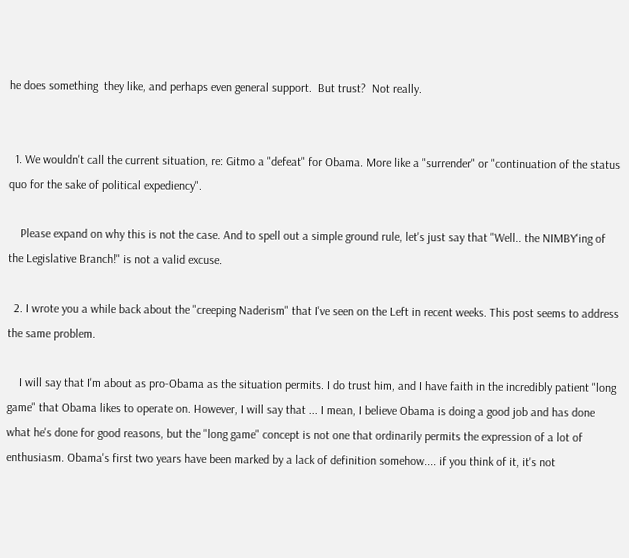he does something  they like, and perhaps even general support.  But trust?  Not really.


  1. We wouldn't call the current situation, re: Gitmo a "defeat" for Obama. More like a "surrender" or "continuation of the status quo for the sake of political expediency".

    Please expand on why this is not the case. And to spell out a simple ground rule, let's just say that "Well.. the NIMBY'ing of the Legislative Branch!" is not a valid excuse.

  2. I wrote you a while back about the "creeping Naderism" that I've seen on the Left in recent weeks. This post seems to address the same problem.

    I will say that I'm about as pro-Obama as the situation permits. I do trust him, and I have faith in the incredibly patient "long game" that Obama likes to operate on. However, I will say that ... I mean, I believe Obama is doing a good job and has done what he's done for good reasons, but the "long game" concept is not one that ordinarily permits the expression of a lot of enthusiasm. Obama's first two years have been marked by a lack of definition somehow.... if you think of it, it's not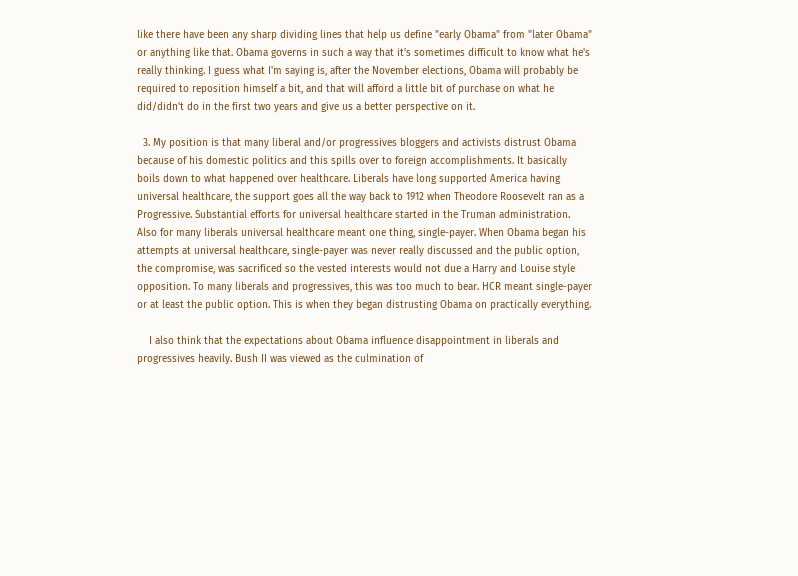like there have been any sharp dividing lines that help us define "early Obama" from "later Obama" or anything like that. Obama governs in such a way that it's sometimes difficult to know what he's really thinking. I guess what I'm saying is, after the November elections, Obama will probably be required to reposition himself a bit, and that will afford a little bit of purchase on what he did/didn't do in the first two years and give us a better perspective on it.

  3. My position is that many liberal and/or progressives bloggers and activists distrust Obama because of his domestic politics and this spills over to foreign accomplishments. It basically boils down to what happened over healthcare. Liberals have long supported America having universal healthcare, the support goes all the way back to 1912 when Theodore Roosevelt ran as a Progressive. Substantial efforts for universal healthcare started in the Truman administration. Also for many liberals universal healthcare meant one thing, single-payer. When Obama began his attempts at universal healthcare, single-payer was never really discussed and the public option, the compromise, was sacrificed so the vested interests would not due a Harry and Louise style opposition. To many liberals and progressives, this was too much to bear. HCR meant single-payer or at least the public option. This is when they began distrusting Obama on practically everything.

    I also think that the expectations about Obama influence disappointment in liberals and progressives heavily. Bush II was viewed as the culmination of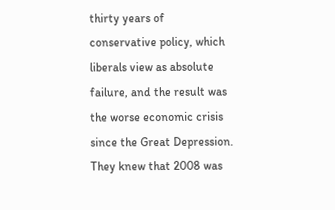thirty years of conservative policy, which liberals view as absolute failure, and the result was the worse economic crisis since the Great Depression. They knew that 2008 was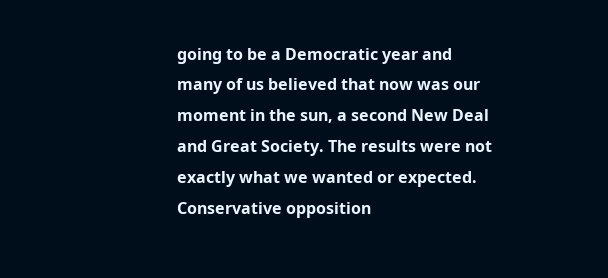going to be a Democratic year and many of us believed that now was our moment in the sun, a second New Deal and Great Society. The results were not exactly what we wanted or expected. Conservative opposition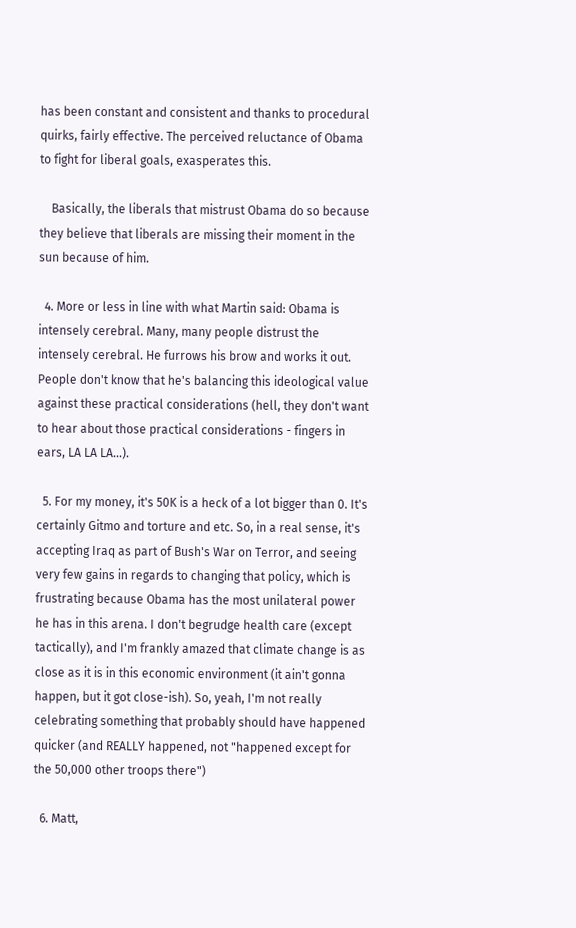has been constant and consistent and thanks to procedural quirks, fairly effective. The perceived reluctance of Obama to fight for liberal goals, exasperates this.

    Basically, the liberals that mistrust Obama do so because they believe that liberals are missing their moment in the sun because of him.

  4. More or less in line with what Martin said: Obama is intensely cerebral. Many, many people distrust the intensely cerebral. He furrows his brow and works it out. People don't know that he's balancing this ideological value against these practical considerations (hell, they don't want to hear about those practical considerations - fingers in ears, LA LA LA...).

  5. For my money, it's 50K is a heck of a lot bigger than 0. It's certainly Gitmo and torture and etc. So, in a real sense, it's accepting Iraq as part of Bush's War on Terror, and seeing very few gains in regards to changing that policy, which is frustrating because Obama has the most unilateral power he has in this arena. I don't begrudge health care (except tactically), and I'm frankly amazed that climate change is as close as it is in this economic environment (it ain't gonna happen, but it got close-ish). So, yeah, I'm not really celebrating something that probably should have happened quicker (and REALLY happened, not "happened except for the 50,000 other troops there")

  6. Matt,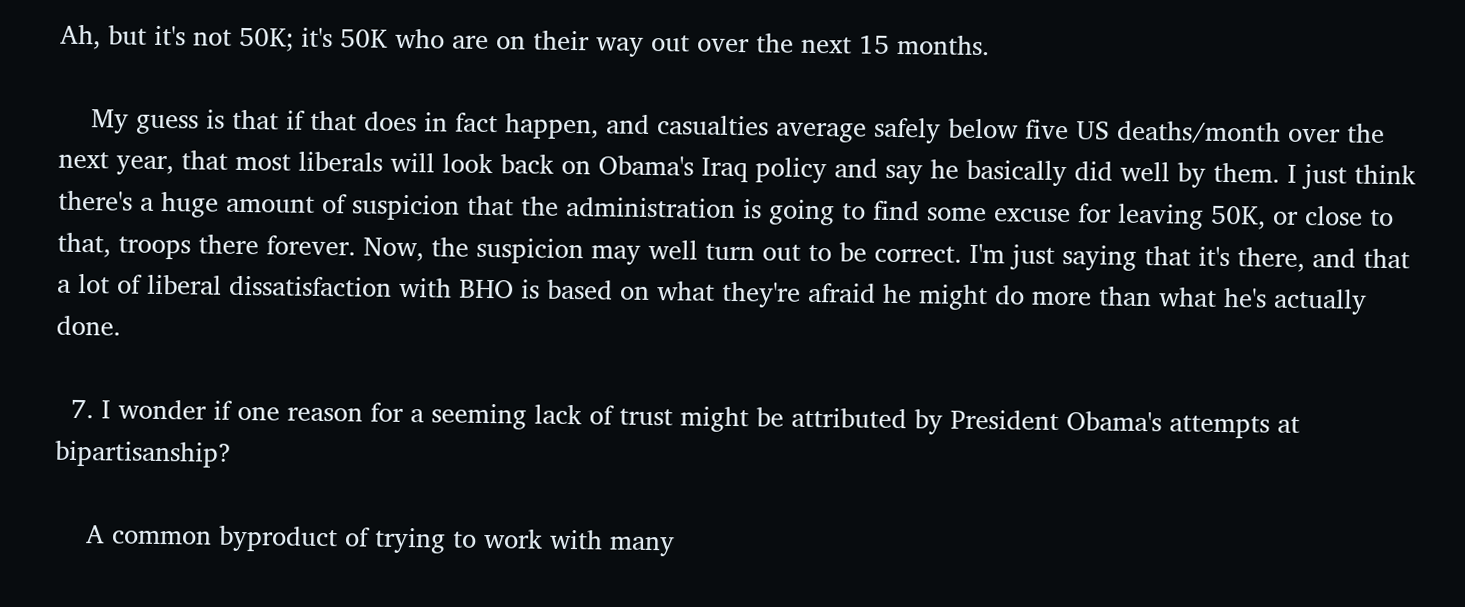Ah, but it's not 50K; it's 50K who are on their way out over the next 15 months.

    My guess is that if that does in fact happen, and casualties average safely below five US deaths/month over the next year, that most liberals will look back on Obama's Iraq policy and say he basically did well by them. I just think there's a huge amount of suspicion that the administration is going to find some excuse for leaving 50K, or close to that, troops there forever. Now, the suspicion may well turn out to be correct. I'm just saying that it's there, and that a lot of liberal dissatisfaction with BHO is based on what they're afraid he might do more than what he's actually done.

  7. I wonder if one reason for a seeming lack of trust might be attributed by President Obama's attempts at bipartisanship?

    A common byproduct of trying to work with many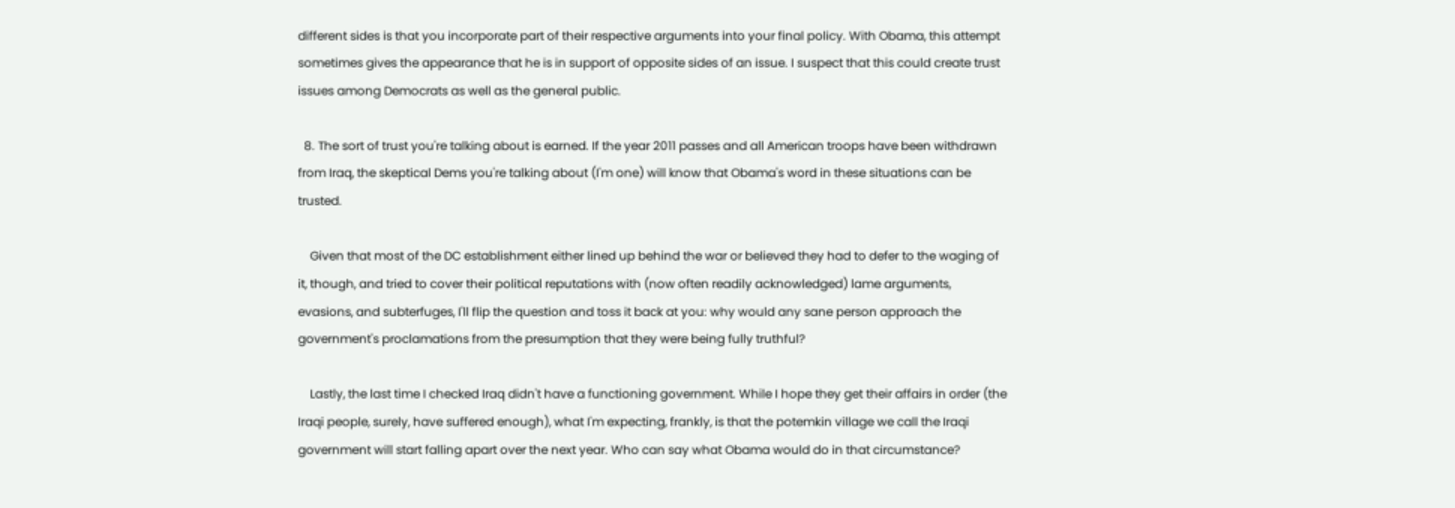different sides is that you incorporate part of their respective arguments into your final policy. With Obama, this attempt sometimes gives the appearance that he is in support of opposite sides of an issue. I suspect that this could create trust issues among Democrats as well as the general public.

  8. The sort of trust you're talking about is earned. If the year 2011 passes and all American troops have been withdrawn from Iraq, the skeptical Dems you're talking about (I'm one) will know that Obama's word in these situations can be trusted.

    Given that most of the DC establishment either lined up behind the war or believed they had to defer to the waging of it, though, and tried to cover their political reputations with (now often readily acknowledged) lame arguments, evasions, and subterfuges, I'll flip the question and toss it back at you: why would any sane person approach the government's proclamations from the presumption that they were being fully truthful?

    Lastly, the last time I checked Iraq didn't have a functioning government. While I hope they get their affairs in order (the Iraqi people, surely, have suffered enough), what I'm expecting, frankly, is that the potemkin village we call the Iraqi government will start falling apart over the next year. Who can say what Obama would do in that circumstance?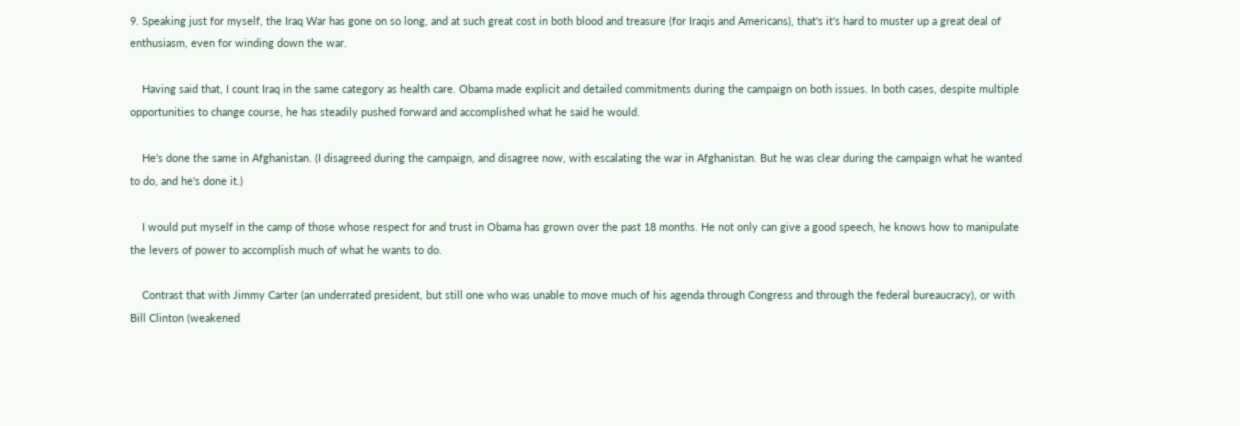9. Speaking just for myself, the Iraq War has gone on so long, and at such great cost in both blood and treasure (for Iraqis and Americans), that's it's hard to muster up a great deal of enthusiasm, even for winding down the war.

    Having said that, I count Iraq in the same category as health care. Obama made explicit and detailed commitments during the campaign on both issues. In both cases, despite multiple opportunities to change course, he has steadily pushed forward and accomplished what he said he would.

    He's done the same in Afghanistan. (I disagreed during the campaign, and disagree now, with escalating the war in Afghanistan. But he was clear during the campaign what he wanted to do, and he's done it.)

    I would put myself in the camp of those whose respect for and trust in Obama has grown over the past 18 months. He not only can give a good speech, he knows how to manipulate the levers of power to accomplish much of what he wants to do.

    Contrast that with Jimmy Carter (an underrated president, but still one who was unable to move much of his agenda through Congress and through the federal bureaucracy), or with Bill Clinton (weakened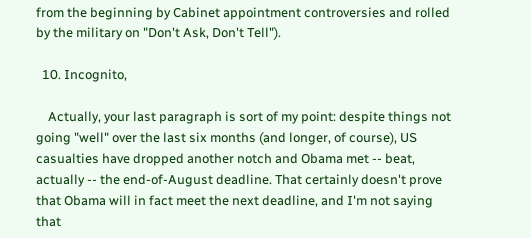from the beginning by Cabinet appointment controversies and rolled by the military on "Don't Ask, Don't Tell").

  10. Incognito,

    Actually, your last paragraph is sort of my point: despite things not going "well" over the last six months (and longer, of course), US casualties have dropped another notch and Obama met -- beat, actually -- the end-of-August deadline. That certainly doesn't prove that Obama will in fact meet the next deadline, and I'm not saying that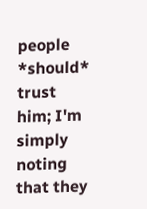people *should* trust him; I'm simply noting that they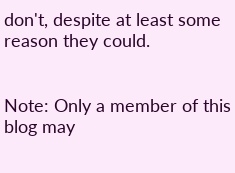don't, despite at least some reason they could.


Note: Only a member of this blog may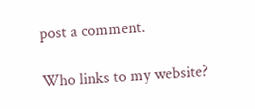post a comment.

Who links to my website?